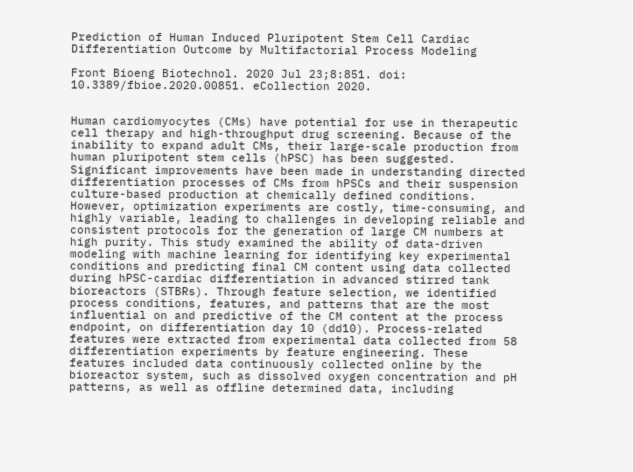Prediction of Human Induced Pluripotent Stem Cell Cardiac Differentiation Outcome by Multifactorial Process Modeling

Front Bioeng Biotechnol. 2020 Jul 23;8:851. doi: 10.3389/fbioe.2020.00851. eCollection 2020.


Human cardiomyocytes (CMs) have potential for use in therapeutic cell therapy and high-throughput drug screening. Because of the inability to expand adult CMs, their large-scale production from human pluripotent stem cells (hPSC) has been suggested. Significant improvements have been made in understanding directed differentiation processes of CMs from hPSCs and their suspension culture-based production at chemically defined conditions. However, optimization experiments are costly, time-consuming, and highly variable, leading to challenges in developing reliable and consistent protocols for the generation of large CM numbers at high purity. This study examined the ability of data-driven modeling with machine learning for identifying key experimental conditions and predicting final CM content using data collected during hPSC-cardiac differentiation in advanced stirred tank bioreactors (STBRs). Through feature selection, we identified process conditions, features, and patterns that are the most influential on and predictive of the CM content at the process endpoint, on differentiation day 10 (dd10). Process-related features were extracted from experimental data collected from 58 differentiation experiments by feature engineering. These features included data continuously collected online by the bioreactor system, such as dissolved oxygen concentration and pH patterns, as well as offline determined data, including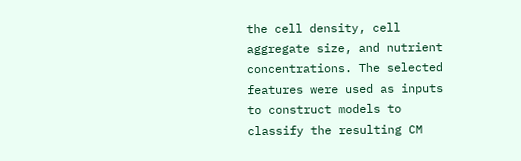the cell density, cell aggregate size, and nutrient concentrations. The selected features were used as inputs to construct models to classify the resulting CM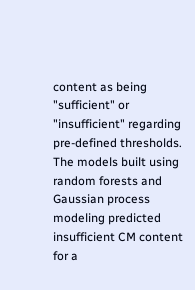content as being "sufficient" or "insufficient" regarding pre-defined thresholds. The models built using random forests and Gaussian process modeling predicted insufficient CM content for a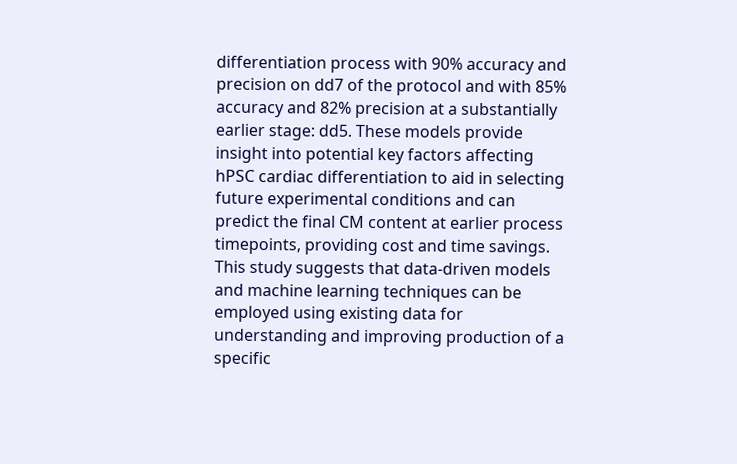differentiation process with 90% accuracy and precision on dd7 of the protocol and with 85% accuracy and 82% precision at a substantially earlier stage: dd5. These models provide insight into potential key factors affecting hPSC cardiac differentiation to aid in selecting future experimental conditions and can predict the final CM content at earlier process timepoints, providing cost and time savings. This study suggests that data-driven models and machine learning techniques can be employed using existing data for understanding and improving production of a specific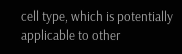cell type, which is potentially applicable to other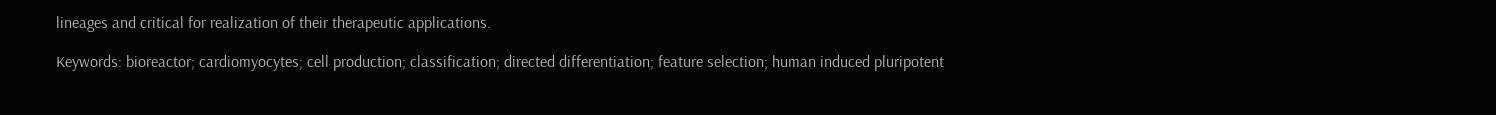lineages and critical for realization of their therapeutic applications.

Keywords: bioreactor; cardiomyocytes; cell production; classification; directed differentiation; feature selection; human induced pluripotent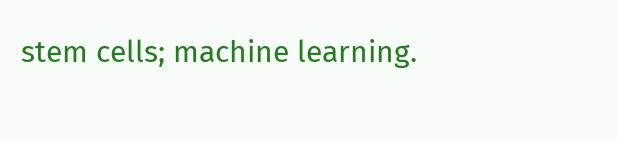stem cells; machine learning.